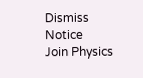Dismiss Notice
Join Physics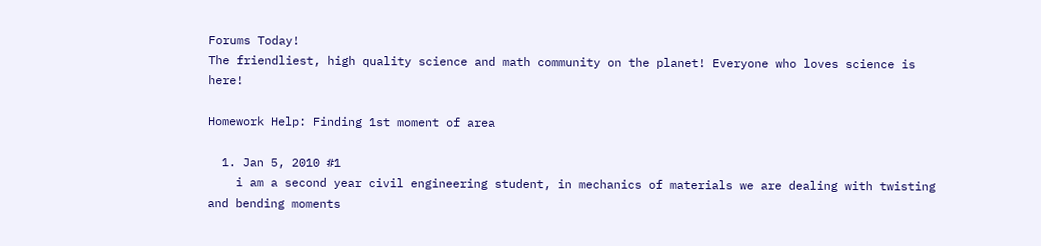Forums Today!
The friendliest, high quality science and math community on the planet! Everyone who loves science is here!

Homework Help: Finding 1st moment of area

  1. Jan 5, 2010 #1
    i am a second year civil engineering student, in mechanics of materials we are dealing with twisting and bending moments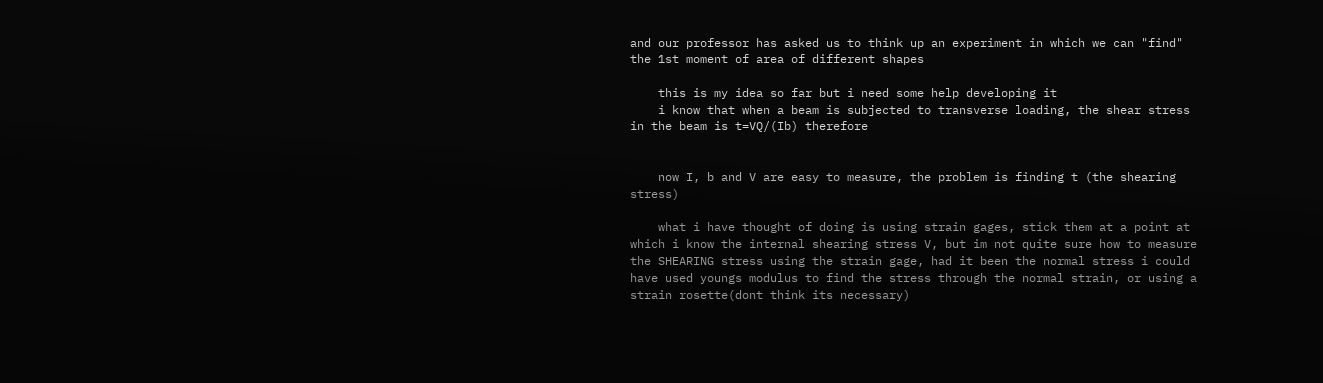and our professor has asked us to think up an experiment in which we can "find" the 1st moment of area of different shapes

    this is my idea so far but i need some help developing it
    i know that when a beam is subjected to transverse loading, the shear stress in the beam is t=VQ/(Ib) therefore


    now I, b and V are easy to measure, the problem is finding t (the shearing stress)

    what i have thought of doing is using strain gages, stick them at a point at which i know the internal shearing stress V, but im not quite sure how to measure the SHEARING stress using the strain gage, had it been the normal stress i could have used youngs modulus to find the stress through the normal strain, or using a strain rosette(dont think its necessary)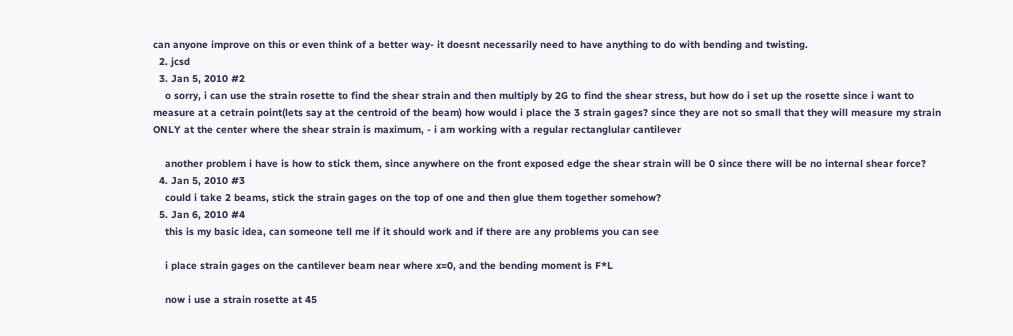can anyone improve on this or even think of a better way- it doesnt necessarily need to have anything to do with bending and twisting.
  2. jcsd
  3. Jan 5, 2010 #2
    o sorry, i can use the strain rosette to find the shear strain and then multiply by 2G to find the shear stress, but how do i set up the rosette since i want to measure at a cetrain point(lets say at the centroid of the beam) how would i place the 3 strain gages? since they are not so small that they will measure my strain ONLY at the center where the shear strain is maximum, - i am working with a regular rectanglular cantilever

    another problem i have is how to stick them, since anywhere on the front exposed edge the shear strain will be 0 since there will be no internal shear force?
  4. Jan 5, 2010 #3
    could i take 2 beams, stick the strain gages on the top of one and then glue them together somehow?
  5. Jan 6, 2010 #4
    this is my basic idea, can someone tell me if it should work and if there are any problems you can see

    i place strain gages on the cantilever beam near where x=0, and the bending moment is F*L

    now i use a strain rosette at 45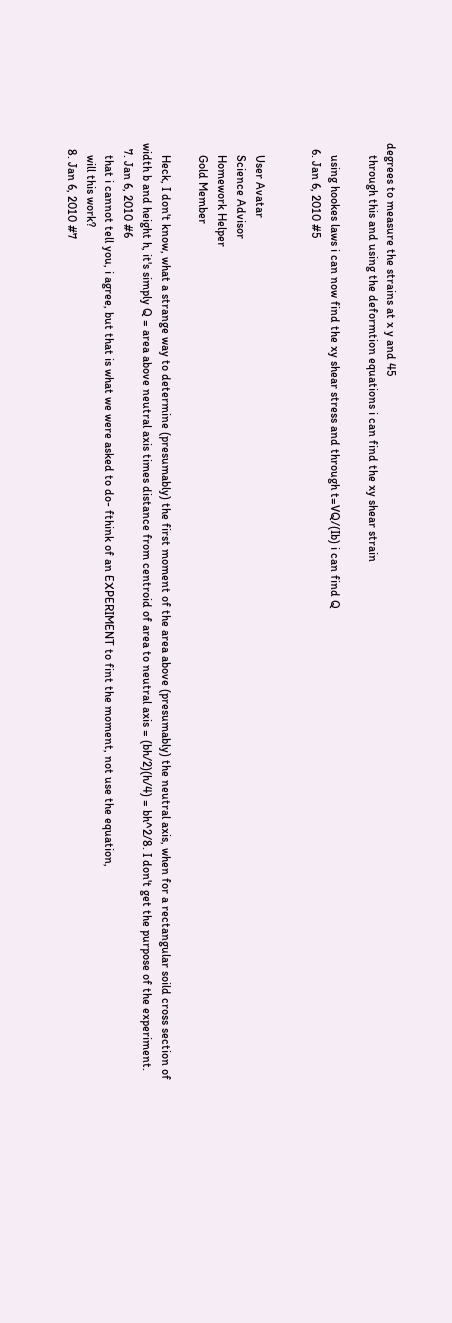degrees to measure the strains at x y and 45
    through this and using the deformtion equations i can find the xy shear strain

    using hookes laws i can now find the xy shear stress and through t=VQ/(Ib) i can find Q
  6. Jan 6, 2010 #5


    User Avatar
    Science Advisor
    Homework Helper
    Gold Member

    Heck, I don't know, what a strange way to determine (presumably) the first moment of the area above (presumably) the neutral axis, when for a rectangular soild cross section of width b and height h, it's simply Q = area above neutral axis times distance from centroid of area to neutral axis = (bh/2)(h/4) = bh^2/8. I don't get the purpose of the experiment.
  7. Jan 6, 2010 #6
    that i cannot tell you, i agree, but that is what we were asked to do- fthink of an EXPERIMENT to fint the moment, not use the equation,
    will this work?
  8. Jan 6, 2010 #7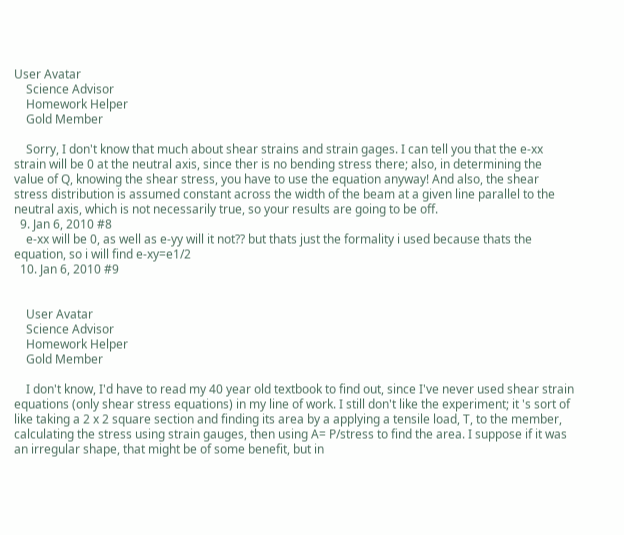User Avatar
    Science Advisor
    Homework Helper
    Gold Member

    Sorry, I don't know that much about shear strains and strain gages. I can tell you that the e-xx strain will be 0 at the neutral axis, since ther is no bending stress there; also, in determining the value of Q, knowing the shear stress, you have to use the equation anyway! And also, the shear stress distribution is assumed constant across the width of the beam at a given line parallel to the neutral axis, which is not necessarily true, so your results are going to be off.
  9. Jan 6, 2010 #8
    e-xx will be 0, as well as e-yy will it not?? but thats just the formality i used because thats the equation, so i will find e-xy=e1/2
  10. Jan 6, 2010 #9


    User Avatar
    Science Advisor
    Homework Helper
    Gold Member

    I don't know, I'd have to read my 40 year old textbook to find out, since I've never used shear strain equations (only shear stress equations) in my line of work. I still don't like the experiment; it 's sort of like taking a 2 x 2 square section and finding its area by a applying a tensile load, T, to the member, calculating the stress using strain gauges, then using A= P/stress to find the area. I suppose if it was an irregular shape, that might be of some benefit, but in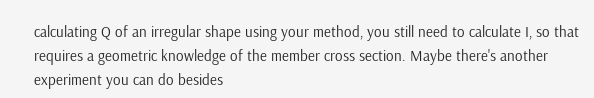calculating Q of an irregular shape using your method, you still need to calculate I, so that requires a geometric knowledge of the member cross section. Maybe there's another experiment you can do besides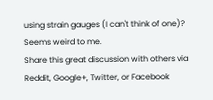using strain gauges (I can't think of one)? Seems weird to me.
Share this great discussion with others via Reddit, Google+, Twitter, or Facebook